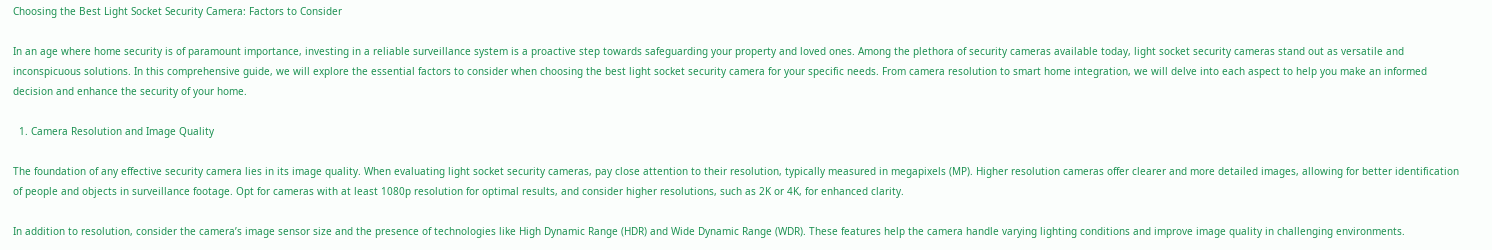Choosing the Best Light Socket Security Camera: Factors to Consider

In an age where home security is of paramount importance, investing in a reliable surveillance system is a proactive step towards safeguarding your property and loved ones. Among the plethora of security cameras available today, light socket security cameras stand out as versatile and inconspicuous solutions. In this comprehensive guide, we will explore the essential factors to consider when choosing the best light socket security camera for your specific needs. From camera resolution to smart home integration, we will delve into each aspect to help you make an informed decision and enhance the security of your home.

  1. Camera Resolution and Image Quality

The foundation of any effective security camera lies in its image quality. When evaluating light socket security cameras, pay close attention to their resolution, typically measured in megapixels (MP). Higher resolution cameras offer clearer and more detailed images, allowing for better identification of people and objects in surveillance footage. Opt for cameras with at least 1080p resolution for optimal results, and consider higher resolutions, such as 2K or 4K, for enhanced clarity.

In addition to resolution, consider the camera’s image sensor size and the presence of technologies like High Dynamic Range (HDR) and Wide Dynamic Range (WDR). These features help the camera handle varying lighting conditions and improve image quality in challenging environments.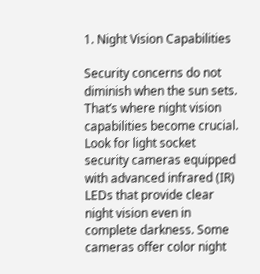1. Night Vision Capabilities

Security concerns do not diminish when the sun sets. That’s where night vision capabilities become crucial. Look for light socket security cameras equipped with advanced infrared (IR) LEDs that provide clear night vision even in complete darkness. Some cameras offer color night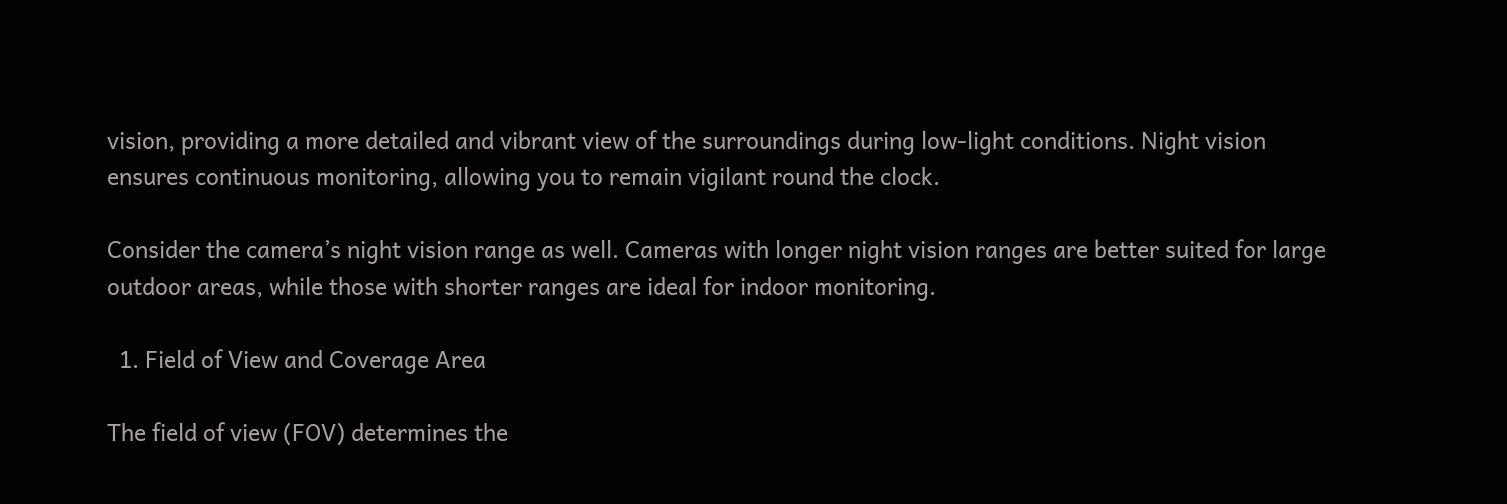vision, providing a more detailed and vibrant view of the surroundings during low-light conditions. Night vision ensures continuous monitoring, allowing you to remain vigilant round the clock.

Consider the camera’s night vision range as well. Cameras with longer night vision ranges are better suited for large outdoor areas, while those with shorter ranges are ideal for indoor monitoring.

  1. Field of View and Coverage Area

The field of view (FOV) determines the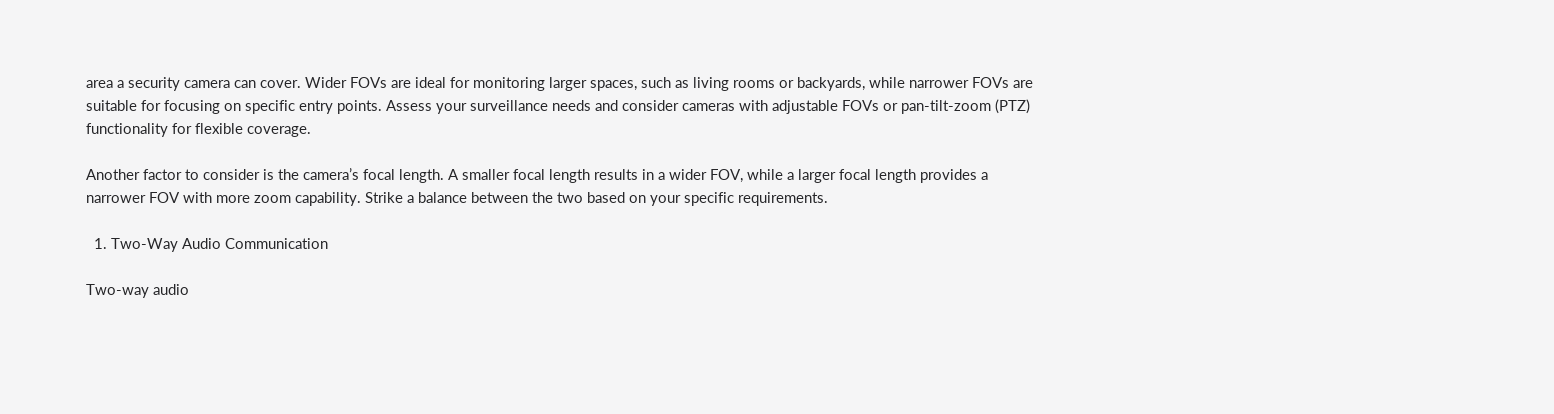area a security camera can cover. Wider FOVs are ideal for monitoring larger spaces, such as living rooms or backyards, while narrower FOVs are suitable for focusing on specific entry points. Assess your surveillance needs and consider cameras with adjustable FOVs or pan-tilt-zoom (PTZ) functionality for flexible coverage.

Another factor to consider is the camera’s focal length. A smaller focal length results in a wider FOV, while a larger focal length provides a narrower FOV with more zoom capability. Strike a balance between the two based on your specific requirements.

  1. Two-Way Audio Communication

Two-way audio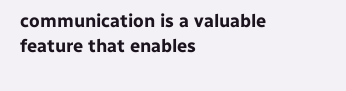communication is a valuable feature that enables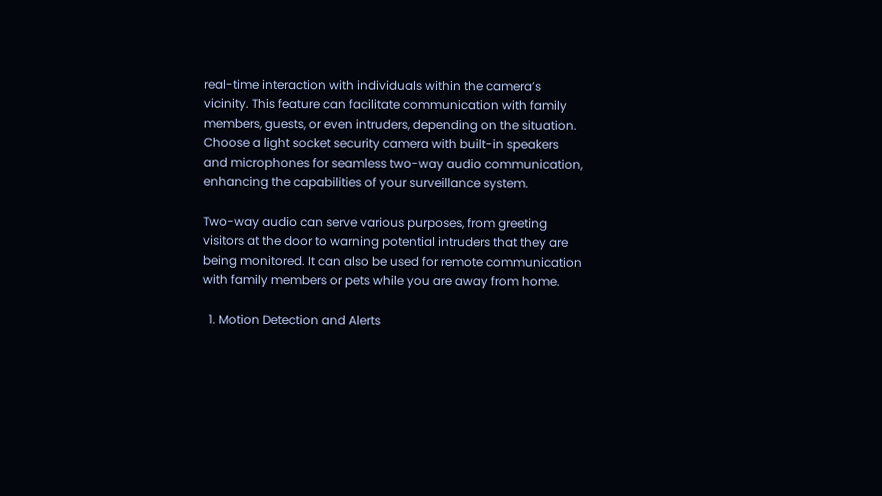real-time interaction with individuals within the camera’s vicinity. This feature can facilitate communication with family members, guests, or even intruders, depending on the situation. Choose a light socket security camera with built-in speakers and microphones for seamless two-way audio communication, enhancing the capabilities of your surveillance system.

Two-way audio can serve various purposes, from greeting visitors at the door to warning potential intruders that they are being monitored. It can also be used for remote communication with family members or pets while you are away from home.

  1. Motion Detection and Alerts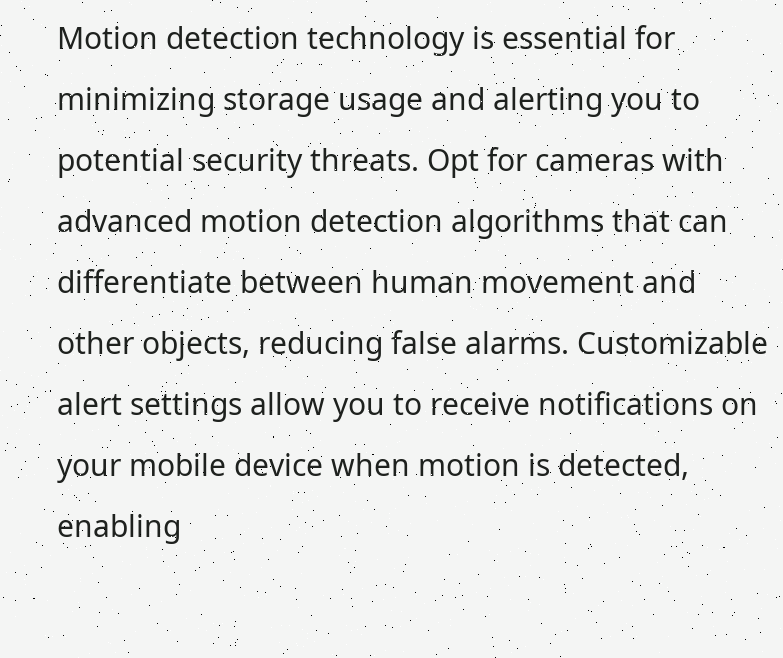Motion detection technology is essential for minimizing storage usage and alerting you to potential security threats. Opt for cameras with advanced motion detection algorithms that can differentiate between human movement and other objects, reducing false alarms. Customizable alert settings allow you to receive notifications on your mobile device when motion is detected, enabling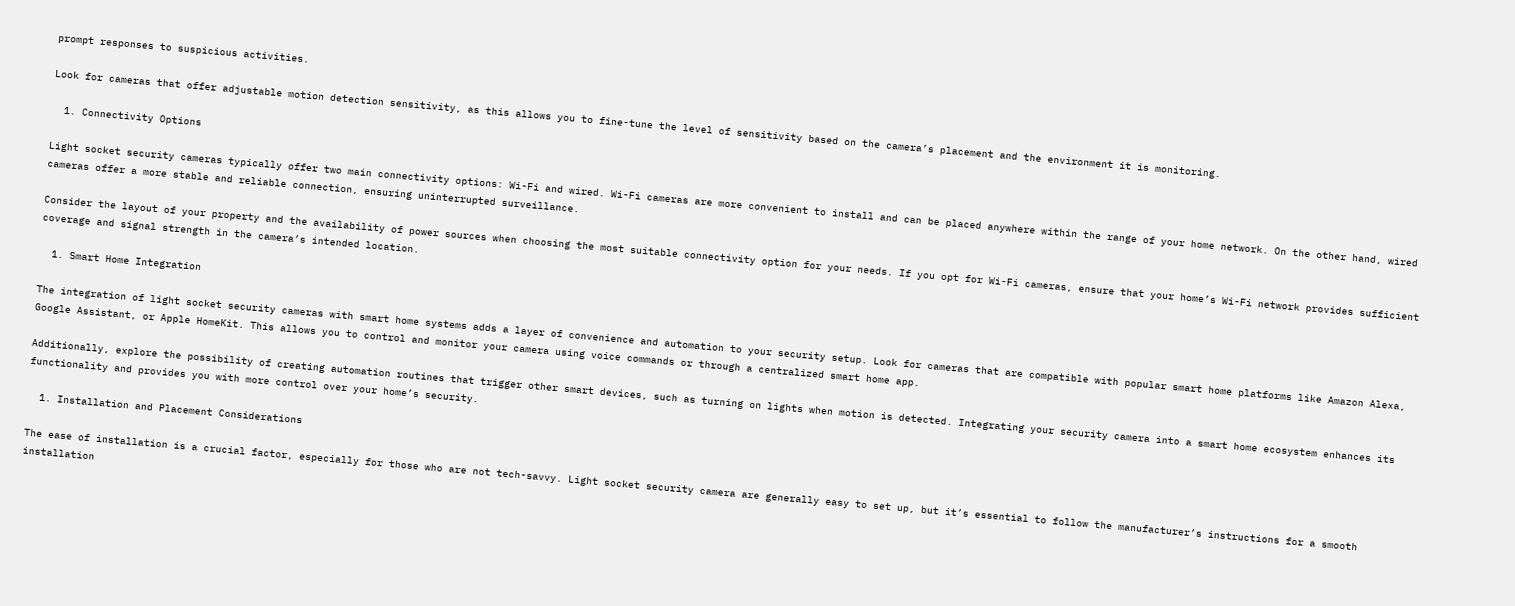prompt responses to suspicious activities.

Look for cameras that offer adjustable motion detection sensitivity, as this allows you to fine-tune the level of sensitivity based on the camera’s placement and the environment it is monitoring.

  1. Connectivity Options

Light socket security cameras typically offer two main connectivity options: Wi-Fi and wired. Wi-Fi cameras are more convenient to install and can be placed anywhere within the range of your home network. On the other hand, wired cameras offer a more stable and reliable connection, ensuring uninterrupted surveillance.

Consider the layout of your property and the availability of power sources when choosing the most suitable connectivity option for your needs. If you opt for Wi-Fi cameras, ensure that your home’s Wi-Fi network provides sufficient coverage and signal strength in the camera’s intended location.

  1. Smart Home Integration

The integration of light socket security cameras with smart home systems adds a layer of convenience and automation to your security setup. Look for cameras that are compatible with popular smart home platforms like Amazon Alexa, Google Assistant, or Apple HomeKit. This allows you to control and monitor your camera using voice commands or through a centralized smart home app.

Additionally, explore the possibility of creating automation routines that trigger other smart devices, such as turning on lights when motion is detected. Integrating your security camera into a smart home ecosystem enhances its functionality and provides you with more control over your home’s security.

  1. Installation and Placement Considerations

The ease of installation is a crucial factor, especially for those who are not tech-savvy. Light socket security camera are generally easy to set up, but it’s essential to follow the manufacturer’s instructions for a smooth installation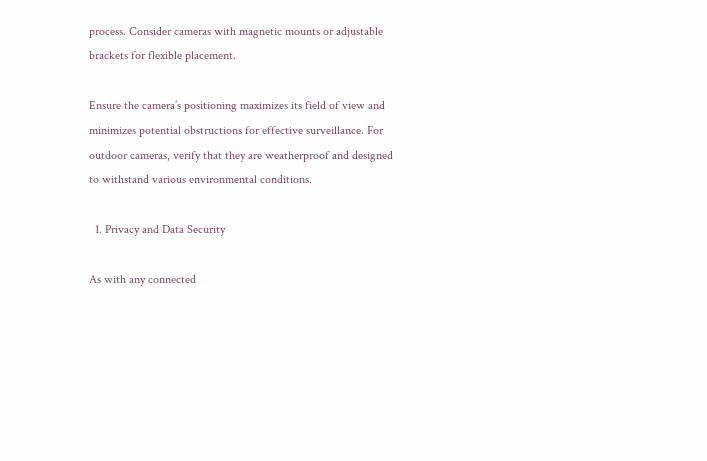process. Consider cameras with magnetic mounts or adjustable brackets for flexible placement.

Ensure the camera’s positioning maximizes its field of view and minimizes potential obstructions for effective surveillance. For outdoor cameras, verify that they are weatherproof and designed to withstand various environmental conditions.

  1. Privacy and Data Security

As with any connected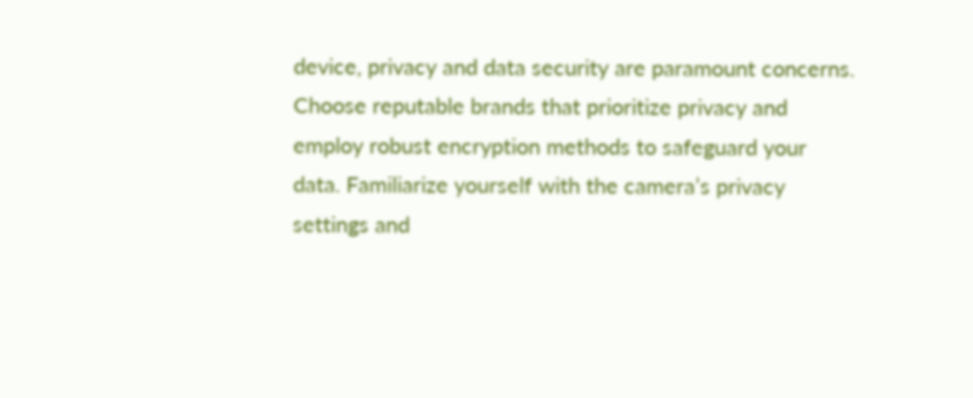device, privacy and data security are paramount concerns. Choose reputable brands that prioritize privacy and employ robust encryption methods to safeguard your data. Familiarize yourself with the camera’s privacy settings and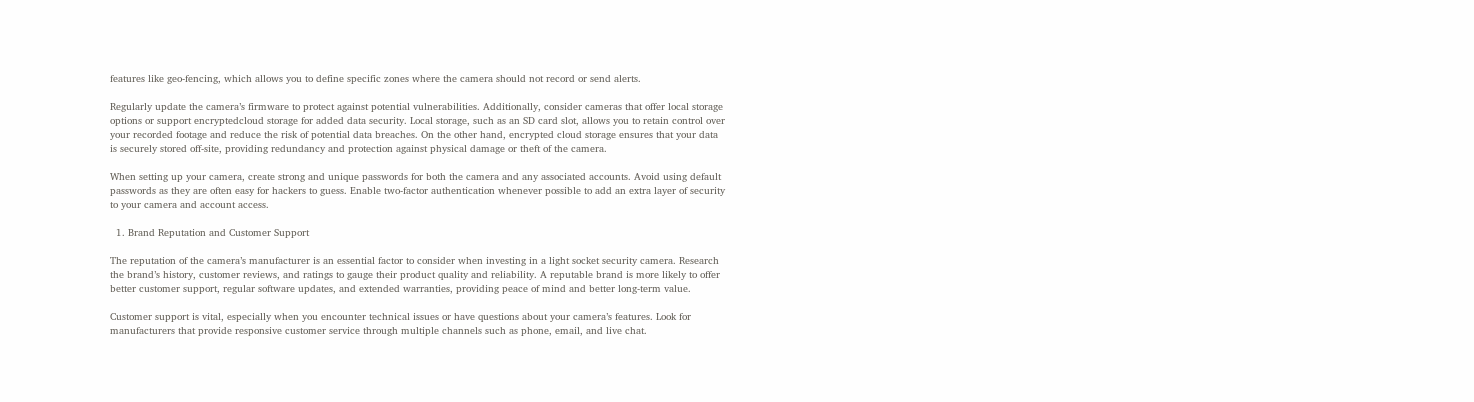features like geo-fencing, which allows you to define specific zones where the camera should not record or send alerts.

Regularly update the camera’s firmware to protect against potential vulnerabilities. Additionally, consider cameras that offer local storage options or support encryptedcloud storage for added data security. Local storage, such as an SD card slot, allows you to retain control over your recorded footage and reduce the risk of potential data breaches. On the other hand, encrypted cloud storage ensures that your data is securely stored off-site, providing redundancy and protection against physical damage or theft of the camera.

When setting up your camera, create strong and unique passwords for both the camera and any associated accounts. Avoid using default passwords as they are often easy for hackers to guess. Enable two-factor authentication whenever possible to add an extra layer of security to your camera and account access.

  1. Brand Reputation and Customer Support

The reputation of the camera’s manufacturer is an essential factor to consider when investing in a light socket security camera. Research the brand’s history, customer reviews, and ratings to gauge their product quality and reliability. A reputable brand is more likely to offer better customer support, regular software updates, and extended warranties, providing peace of mind and better long-term value.

Customer support is vital, especially when you encounter technical issues or have questions about your camera’s features. Look for manufacturers that provide responsive customer service through multiple channels such as phone, email, and live chat.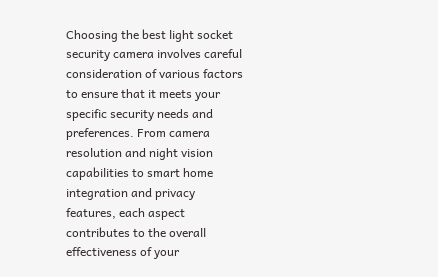Choosing the best light socket security camera involves careful consideration of various factors to ensure that it meets your specific security needs and preferences. From camera resolution and night vision capabilities to smart home integration and privacy features, each aspect contributes to the overall effectiveness of your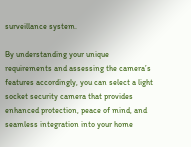surveillance system.

By understanding your unique requirements and assessing the camera’s features accordingly, you can select a light socket security camera that provides enhanced protection, peace of mind, and seamless integration into your home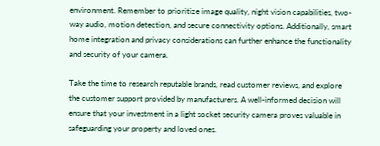environment. Remember to prioritize image quality, night vision capabilities, two-way audio, motion detection, and secure connectivity options. Additionally, smart home integration and privacy considerations can further enhance the functionality and security of your camera.

Take the time to research reputable brands, read customer reviews, and explore the customer support provided by manufacturers. A well-informed decision will ensure that your investment in a light socket security camera proves valuable in safeguarding your property and loved ones.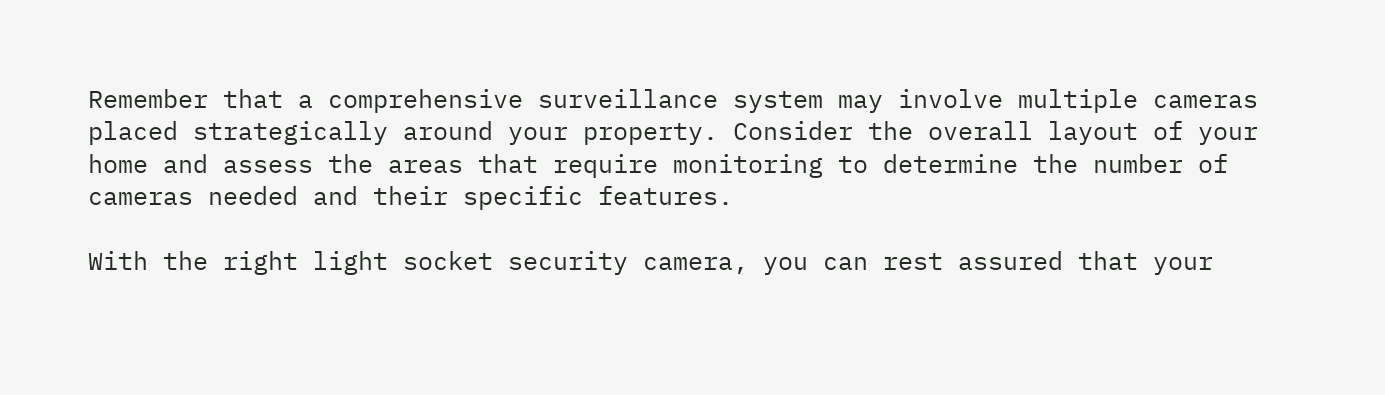Remember that a comprehensive surveillance system may involve multiple cameras placed strategically around your property. Consider the overall layout of your home and assess the areas that require monitoring to determine the number of cameras needed and their specific features.

With the right light socket security camera, you can rest assured that your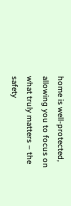home is well-protected, allowing you to focus on what truly matters – the safety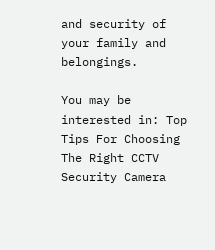and security of your family and belongings.

You may be interested in: Top Tips For Choosing The Right CCTV Security Camera